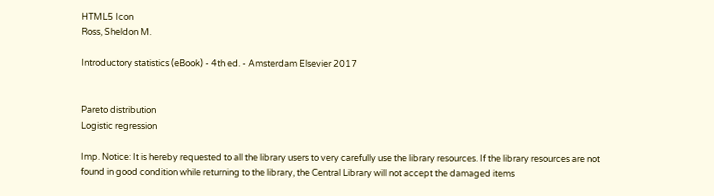HTML5 Icon
Ross, Sheldon M.

Introductory statistics (eBook) - 4th ed. - Amsterdam Elsevier 2017


Pareto distribution
Logistic regression

Imp. Notice: It is hereby requested to all the library users to very carefully use the library resources. If the library resources are not found in good condition while returning to the library, the Central Library will not accept the damaged items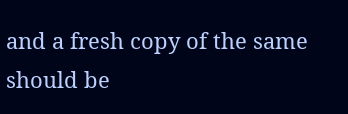and a fresh copy of the same should be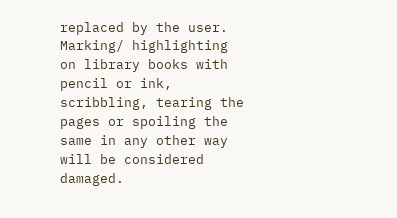replaced by the user. Marking/ highlighting on library books with pencil or ink, scribbling, tearing the pages or spoiling the same in any other way will be considered damaged.